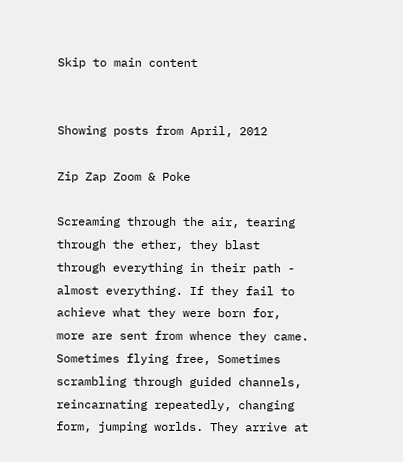Skip to main content


Showing posts from April, 2012

Zip Zap Zoom & Poke

Screaming through the air, tearing through the ether, they blast through everything in their path -  almost everything. If they fail to achieve what they were born for, more are sent from whence they came. Sometimes flying free, Sometimes scrambling through guided channels, reincarnating repeatedly, changing form, jumping worlds. They arrive at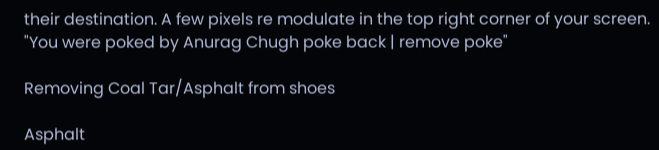their destination. A few pixels re modulate in the top right corner of your screen. "You were poked by Anurag Chugh poke back | remove poke"

Removing Coal Tar/Asphalt from shoes

Asphalt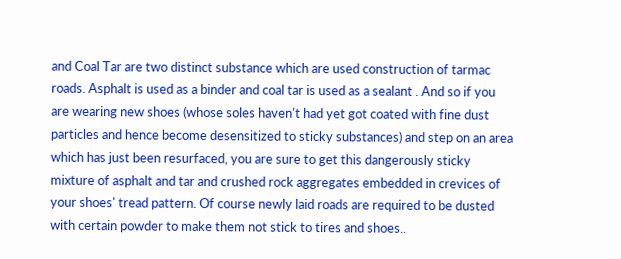and Coal Tar are two distinct substance which are used construction of tarmac roads. Asphalt is used as a binder and coal tar is used as a sealant . And so if you are wearing new shoes (whose soles haven't had yet got coated with fine dust particles and hence become desensitized to sticky substances) and step on an area which has just been resurfaced, you are sure to get this dangerously sticky mixture of asphalt and tar and crushed rock aggregates embedded in crevices of your shoes' tread pattern. Of course newly laid roads are required to be dusted with certain powder to make them not stick to tires and shoes..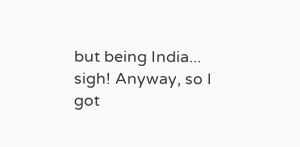but being India... sigh! Anyway, so I got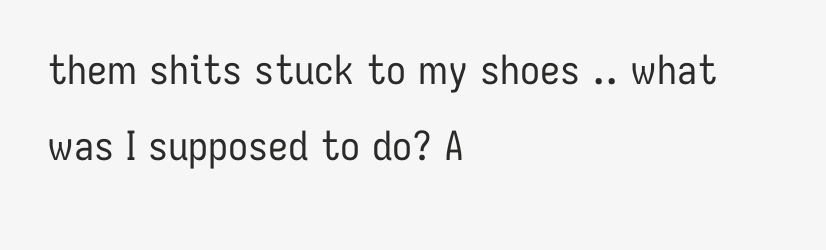them shits stuck to my shoes .. what was I supposed to do? A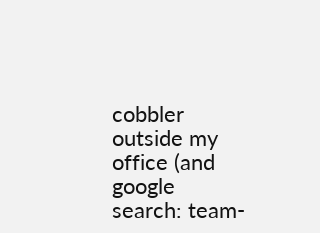cobbler outside my office (and google search: team-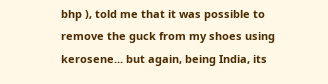bhp ), told me that it was possible to remove the guck from my shoes using kerosene... but again, being India, its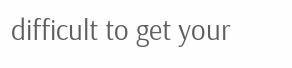difficult to get your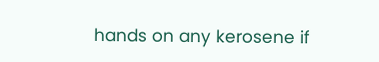hands on any kerosene if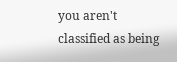you aren't classified as being